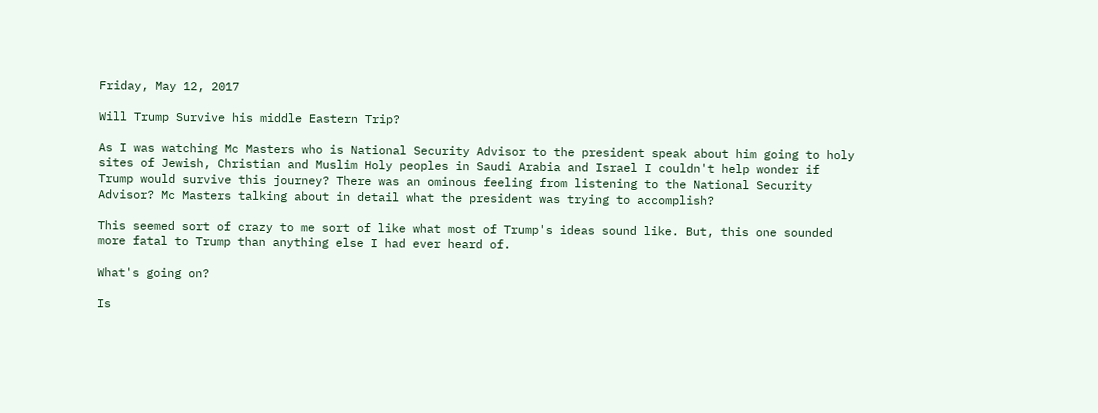Friday, May 12, 2017

Will Trump Survive his middle Eastern Trip?

As I was watching Mc Masters who is National Security Advisor to the president speak about him going to holy sites of Jewish, Christian and Muslim Holy peoples in Saudi Arabia and Israel I couldn't help wonder if Trump would survive this journey? There was an ominous feeling from listening to the National Security Advisor? Mc Masters talking about in detail what the president was trying to accomplish?

This seemed sort of crazy to me sort of like what most of Trump's ideas sound like. But, this one sounded more fatal to Trump than anything else I had ever heard of.

What's going on?

Is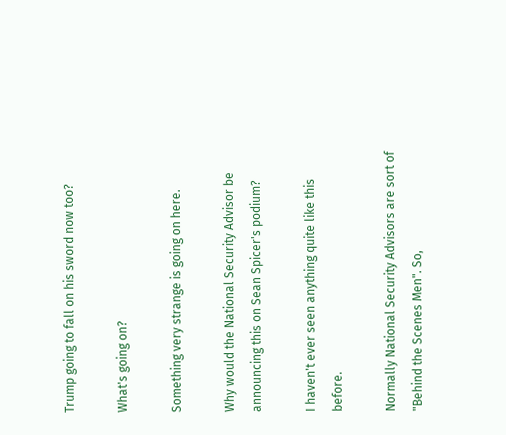Trump going to fall on his sword now too?

What's going on?

Something very strange is going on here.

Why would the National Security Advisor be announcing this on Sean Spicer's podium?

I haven't ever seen anything quite like this before.

Normally National Security Advisors are sort of "Behind the Scenes Men". So,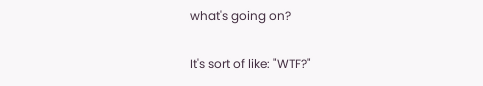what's going on?

It's sort of like: "WTF?"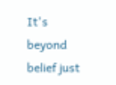It's beyond belief just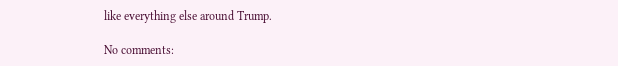like everything else around Trump.

No comments: